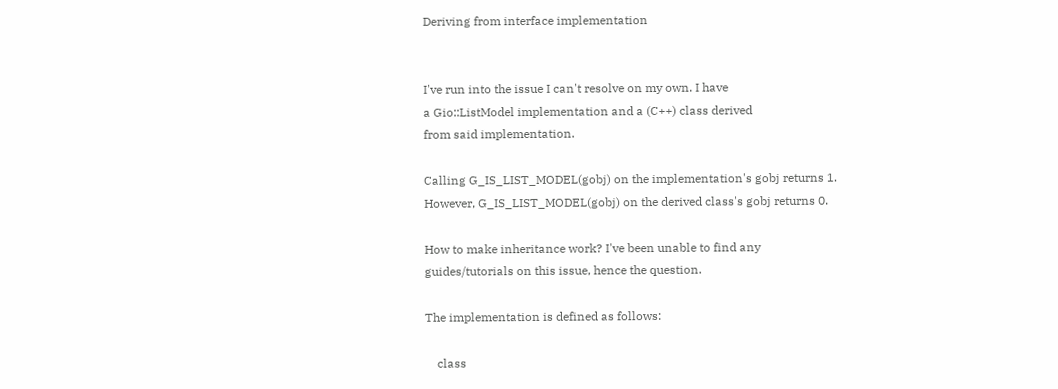Deriving from interface implementation


I've run into the issue I can't resolve on my own. I have
a Gio::ListModel implementation and a (C++) class derived
from said implementation.

Calling G_IS_LIST_MODEL(gobj) on the implementation's gobj returns 1.
However, G_IS_LIST_MODEL(gobj) on the derived class's gobj returns 0.

How to make inheritance work? I've been unable to find any
guides/tutorials on this issue, hence the question.

The implementation is defined as follows:

    class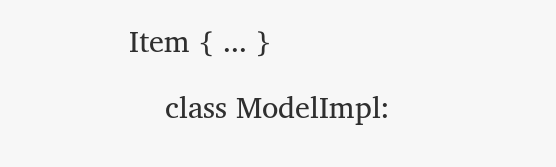Item { ... }

    class ModelImpl: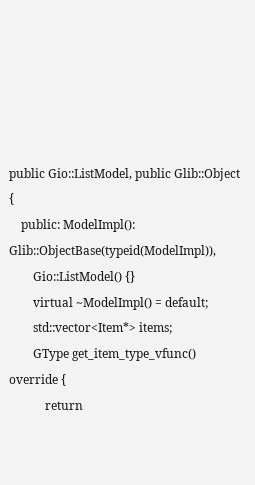public Gio::ListModel, public Glib::Object {
    public: ModelImpl(): Glib::ObjectBase(typeid(ModelImpl)),
        Gio::ListModel() {}
        virtual ~ModelImpl() = default;
        std::vector<Item*> items;
        GType get_item_type_vfunc() override {
            return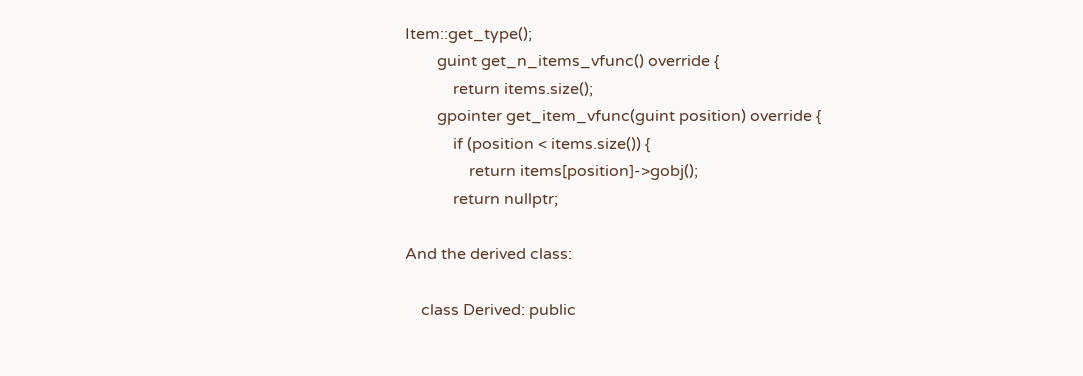Item::get_type();
        guint get_n_items_vfunc() override {
            return items.size();
        gpointer get_item_vfunc(guint position) override {
            if (position < items.size()) {
                return items[position]->gobj();
            return nullptr;

And the derived class:

    class Derived: public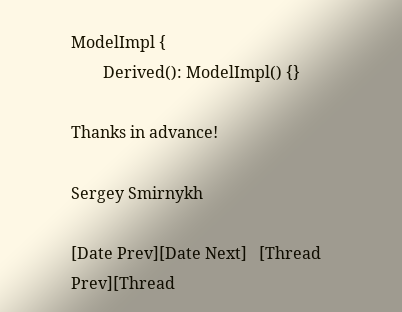ModelImpl {
        Derived(): ModelImpl() {}

Thanks in advance!

Sergey Smirnykh

[Date Prev][Date Next]   [Thread Prev][Thread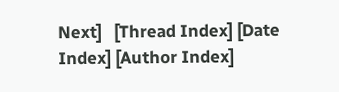Next]   [Thread Index] [Date Index] [Author Index]